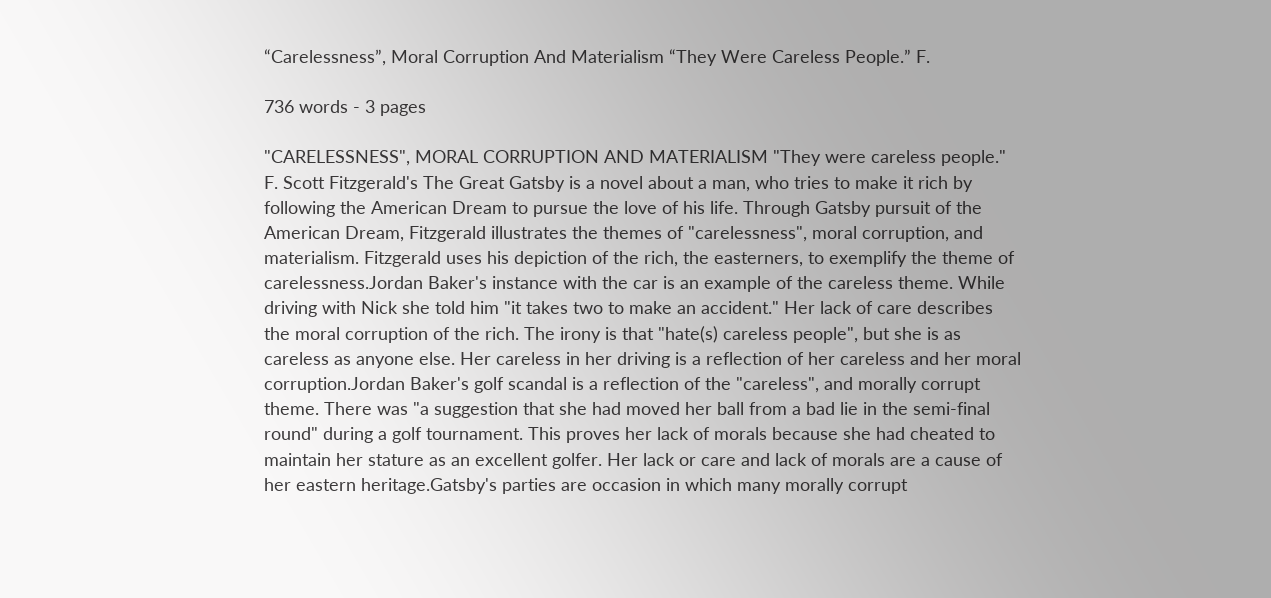“Carelessness”, Moral Corruption And Materialism “They Were Careless People.” F.

736 words - 3 pages

"CARELESSNESS", MORAL CORRUPTION AND MATERIALISM "They were careless people." F. Scott Fitzgerald's The Great Gatsby is a novel about a man, who tries to make it rich by following the American Dream to pursue the love of his life. Through Gatsby pursuit of the American Dream, Fitzgerald illustrates the themes of "carelessness", moral corruption, and materialism. Fitzgerald uses his depiction of the rich, the easterners, to exemplify the theme of carelessness.Jordan Baker's instance with the car is an example of the careless theme. While driving with Nick she told him "it takes two to make an accident." Her lack of care describes the moral corruption of the rich. The irony is that "hate(s) careless people", but she is as careless as anyone else. Her careless in her driving is a reflection of her careless and her moral corruption.Jordan Baker's golf scandal is a reflection of the "careless", and morally corrupt theme. There was "a suggestion that she had moved her ball from a bad lie in the semi-final round" during a golf tournament. This proves her lack of morals because she had cheated to maintain her stature as an excellent golfer. Her lack or care and lack of morals are a cause of her eastern heritage.Gatsby's parties are occasion in which many morally corrupt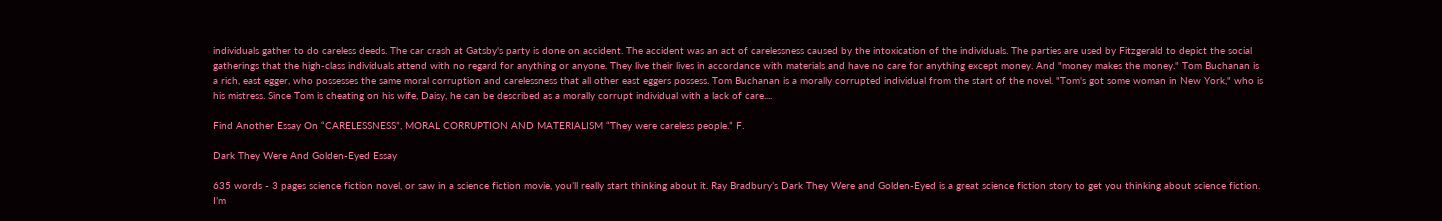individuals gather to do careless deeds. The car crash at Gatsby's party is done on accident. The accident was an act of carelessness caused by the intoxication of the individuals. The parties are used by Fitzgerald to depict the social gatherings that the high-class individuals attend with no regard for anything or anyone. They live their lives in accordance with materials and have no care for anything except money. And "money makes the money." Tom Buchanan is a rich, east egger, who possesses the same moral corruption and carelessness that all other east eggers possess. Tom Buchanan is a morally corrupted individual from the start of the novel. "Tom's got some woman in New York," who is his mistress. Since Tom is cheating on his wife, Daisy, he can be described as a morally corrupt individual with a lack of care....

Find Another Essay On “CARELESSNESS”, MORAL CORRUPTION AND MATERIALISM “They were careless people.” F.

Dark They Were And Golden-Eyed Essay

635 words - 3 pages science fiction novel, or saw in a science fiction movie, you’ll really start thinking about it. Ray Bradbury’s Dark They Were and Golden-Eyed is a great science fiction story to get you thinking about science fiction. I’m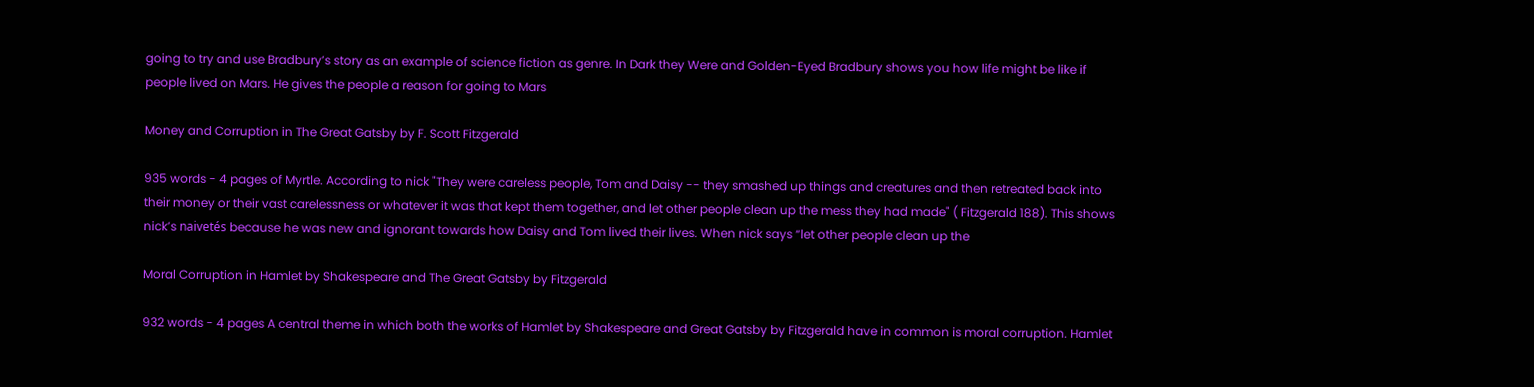going to try and use Bradbury’s story as an example of science fiction as genre. In Dark they Were and Golden-Eyed Bradbury shows you how life might be like if people lived on Mars. He gives the people a reason for going to Mars

Money and Corruption in The Great Gatsby by F. Scott Fitzgerald

935 words - 4 pages of Myrtle. According to nick "They were careless people, Tom and Daisy -- they smashed up things and creatures and then retreated back into their money or their vast carelessness or whatever it was that kept them together, and let other people clean up the mess they had made" ( Fitzgerald 188). This shows nick’s naivetés because he was new and ignorant towards how Daisy and Tom lived their lives. When nick says “let other people clean up the

Moral Corruption in Hamlet by Shakespeare and The Great Gatsby by Fitzgerald

932 words - 4 pages A central theme in which both the works of Hamlet by Shakespeare and Great Gatsby by Fitzgerald have in common is moral corruption. Hamlet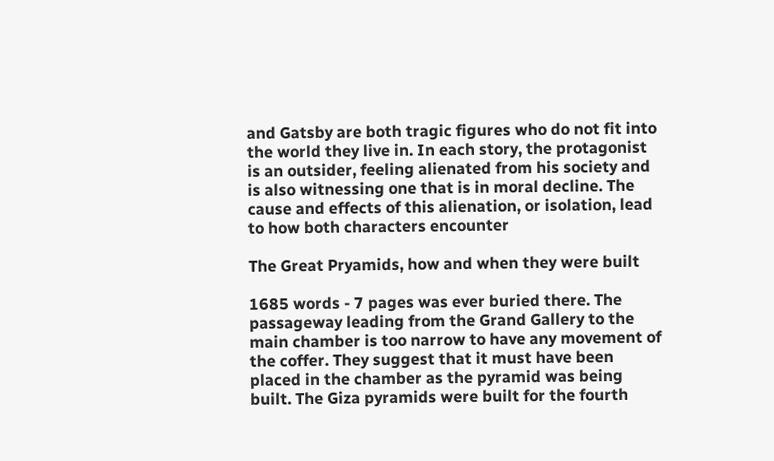and Gatsby are both tragic figures who do not fit into the world they live in. In each story, the protagonist is an outsider, feeling alienated from his society and is also witnessing one that is in moral decline. The cause and effects of this alienation, or isolation, lead to how both characters encounter

The Great Pryamids, how and when they were built

1685 words - 7 pages was ever buried there. The passageway leading from the Grand Gallery to the main chamber is too narrow to have any movement of the coffer. They suggest that it must have been placed in the chamber as the pyramid was being built. The Giza pyramids were built for the fourth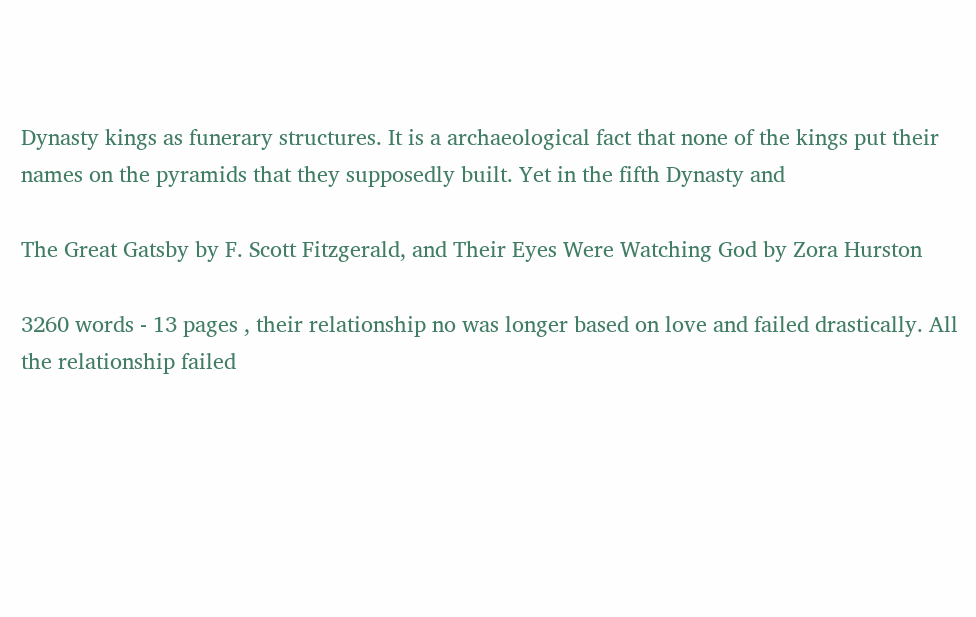Dynasty kings as funerary structures. It is a archaeological fact that none of the kings put their names on the pyramids that they supposedly built. Yet in the fifth Dynasty and

The Great Gatsby by F. Scott Fitzgerald, and Their Eyes Were Watching God by Zora Hurston

3260 words - 13 pages , their relationship no was longer based on love and failed drastically. All the relationship failed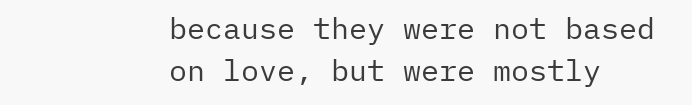because they were not based on love, but were mostly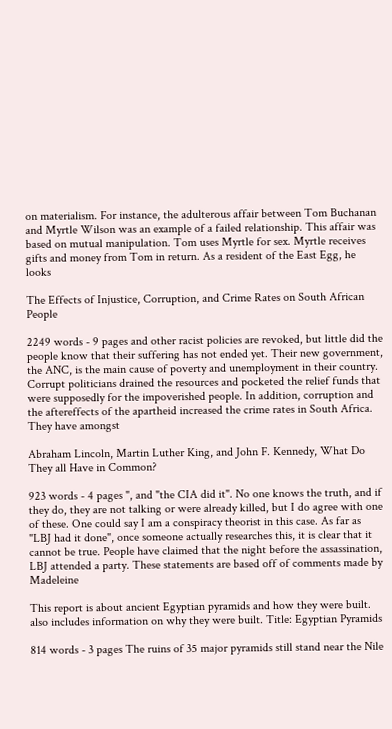on materialism. For instance, the adulterous affair between Tom Buchanan and Myrtle Wilson was an example of a failed relationship. This affair was based on mutual manipulation. Tom uses Myrtle for sex. Myrtle receives gifts and money from Tom in return. As a resident of the East Egg, he looks

The Effects of Injustice, Corruption, and Crime Rates on South African People

2249 words - 9 pages and other racist policies are revoked, but little did the people know that their suffering has not ended yet. Their new government, the ANC, is the main cause of poverty and unemployment in their country. Corrupt politicians drained the resources and pocketed the relief funds that were supposedly for the impoverished people. In addition, corruption and the aftereffects of the apartheid increased the crime rates in South Africa. They have amongst

Abraham Lincoln, Martin Luther King, and John F. Kennedy, What Do They all Have in Common?

923 words - 4 pages ", and "the CIA did it". No one knows the truth, and if they do, they are not talking or were already killed, but I do agree with one of these. One could say I am a conspiracy theorist in this case. As far as "LBJ had it done", once someone actually researches this, it is clear that it cannot be true. People have claimed that the night before the assassination, LBJ attended a party. These statements are based off of comments made by Madeleine

This report is about ancient Egyptian pyramids and how they were built. also includes information on why they were built. Title: Egyptian Pyramids

814 words - 3 pages The ruins of 35 major pyramids still stand near the Nile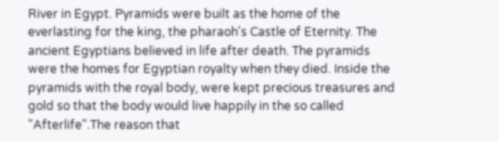River in Egypt. Pyramids were built as the home of the everlasting for the king, the pharaoh's Castle of Eternity. The ancient Egyptians believed in life after death. The pyramids were the homes for Egyptian royalty when they died. Inside the pyramids with the royal body, were kept precious treasures and gold so that the body would live happily in the so called "Afterlife".The reason that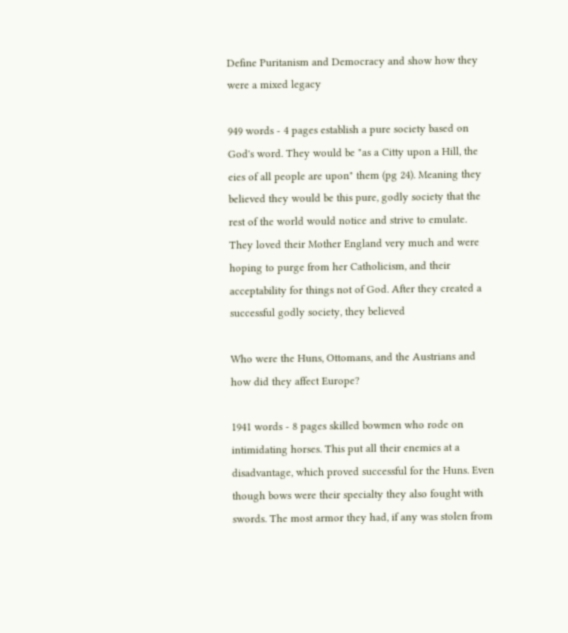Define Puritanism and Democracy and show how they were a mixed legacy

949 words - 4 pages establish a pure society based on God's word. They would be "as a Citty upon a Hill, the eies of all people are upon" them (pg 24). Meaning they believed they would be this pure, godly society that the rest of the world would notice and strive to emulate. They loved their Mother England very much and were hoping to purge from her Catholicism, and their acceptability for things not of God. After they created a successful godly society, they believed

Who were the Huns, Ottomans, and the Austrians and how did they affect Europe?

1941 words - 8 pages skilled bowmen who rode on intimidating horses. This put all their enemies at a disadvantage, which proved successful for the Huns. Even though bows were their specialty they also fought with swords. The most armor they had, if any was stolen from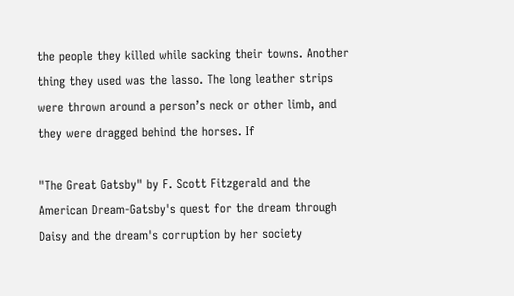the people they killed while sacking their towns. Another thing they used was the lasso. The long leather strips were thrown around a person’s neck or other limb, and they were dragged behind the horses. If

"The Great Gatsby" by F. Scott Fitzgerald and the American Dream-Gatsby's quest for the dream through Daisy and the dream's corruption by her society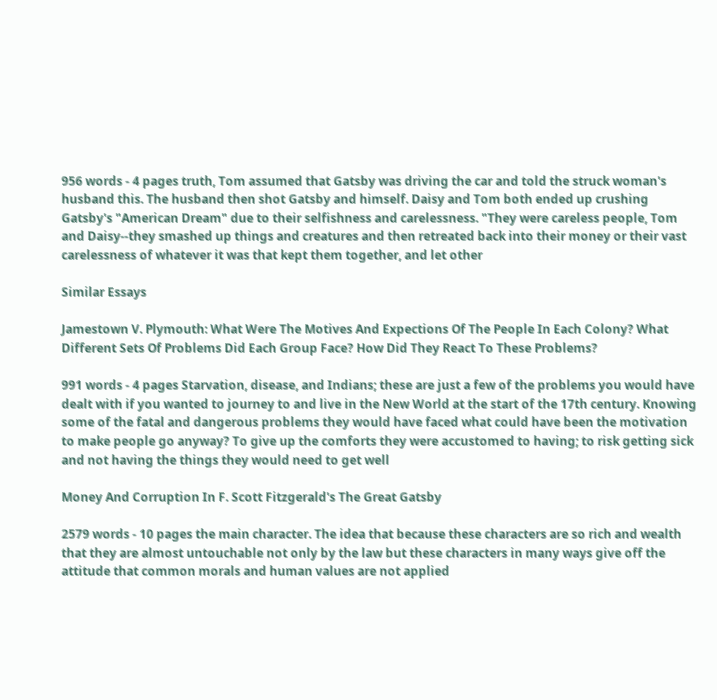956 words - 4 pages truth, Tom assumed that Gatsby was driving the car and told the struck woman's husband this. The husband then shot Gatsby and himself. Daisy and Tom both ended up crushing Gatsby's "American Dream" due to their selfishness and carelessness. "They were careless people, Tom and Daisy--they smashed up things and creatures and then retreated back into their money or their vast carelessness of whatever it was that kept them together, and let other

Similar Essays

Jamestown V. Plymouth: What Were The Motives And Expections Of The People In Each Colony? What Different Sets Of Problems Did Each Group Face? How Did They React To These Problems?

991 words - 4 pages Starvation, disease, and Indians; these are just a few of the problems you would have dealt with if you wanted to journey to and live in the New World at the start of the 17th century. Knowing some of the fatal and dangerous problems they would have faced what could have been the motivation to make people go anyway? To give up the comforts they were accustomed to having; to risk getting sick and not having the things they would need to get well

Money And Corruption In F. Scott Fitzgerald's The Great Gatsby

2579 words - 10 pages the main character. The idea that because these characters are so rich and wealth that they are almost untouchable not only by the law but these characters in many ways give off the attitude that common morals and human values are not applied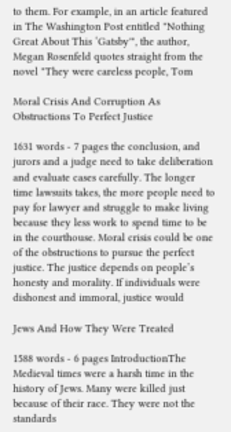to them. For example, in an article featured in The Washington Post entitled "Nothing Great About This ‘Gatsby'", the author, Megan Rosenfeld quotes straight from the novel "They were careless people, Tom

Moral Crisis And Corruption As Obstructions To Perfect Justice

1631 words - 7 pages the conclusion, and jurors and a judge need to take deliberation and evaluate cases carefully. The longer time lawsuits takes, the more people need to pay for lawyer and struggle to make living because they less work to spend time to be in the courthouse. Moral crisis could be one of the obstructions to pursue the perfect justice. The justice depends on people’s honesty and morality. If individuals were dishonest and immoral, justice would

Jews And How They Were Treated

1588 words - 6 pages IntroductionThe Medieval times were a harsh time in the history of Jews. Many were killed just because of their race. They were not the standards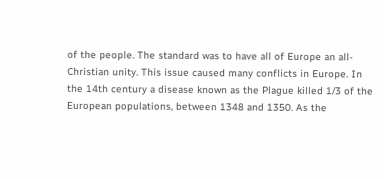of the people. The standard was to have all of Europe an all-Christian unity. This issue caused many conflicts in Europe. In the 14th century a disease known as the Plague killed 1/3 of the European populations, between 1348 and 1350. As the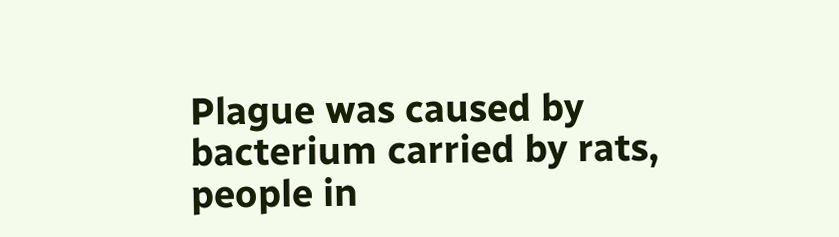Plague was caused by bacterium carried by rats, people in